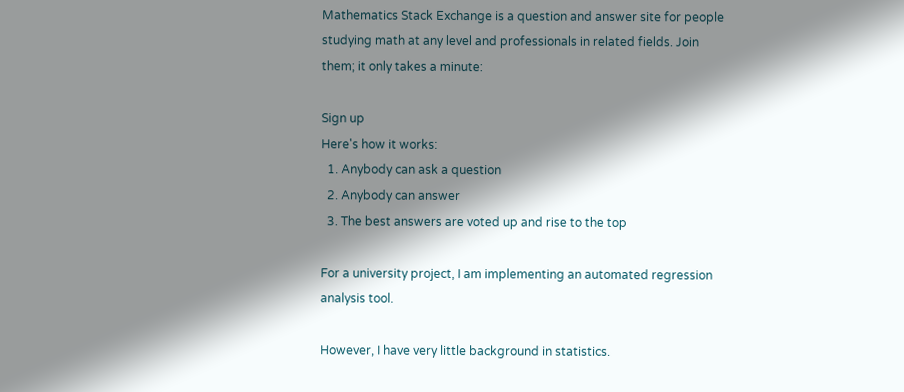Mathematics Stack Exchange is a question and answer site for people studying math at any level and professionals in related fields. Join them; it only takes a minute:

Sign up
Here's how it works:
  1. Anybody can ask a question
  2. Anybody can answer
  3. The best answers are voted up and rise to the top

For a university project, I am implementing an automated regression analysis tool.

However, I have very little background in statistics.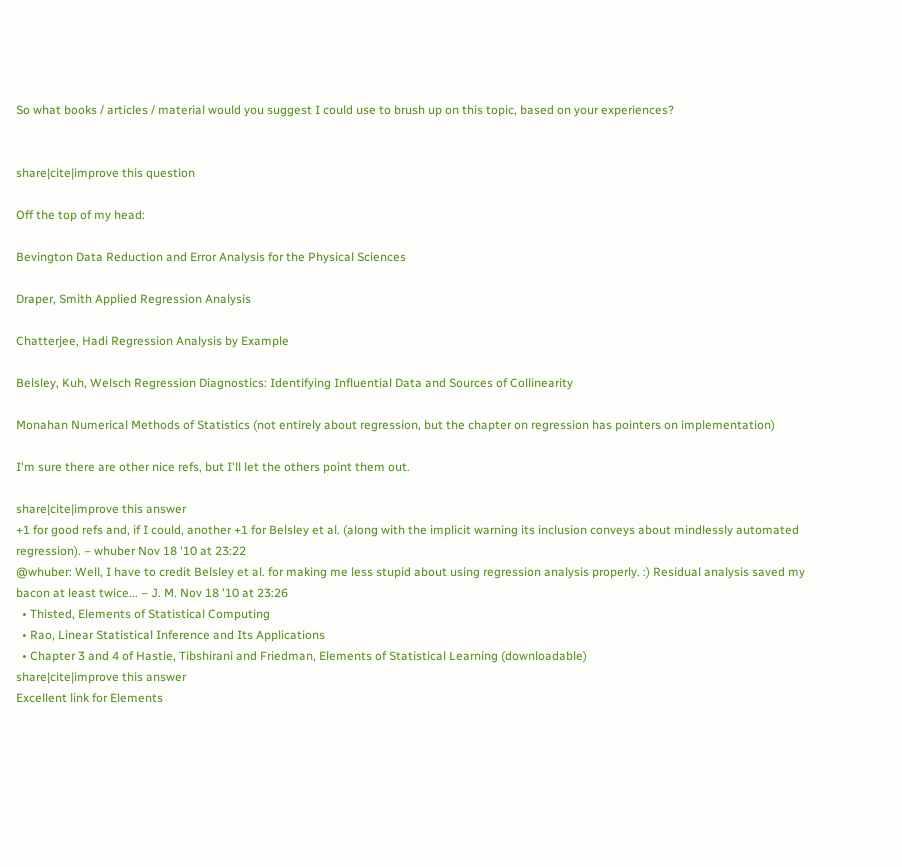So what books / articles / material would you suggest I could use to brush up on this topic, based on your experiences?


share|cite|improve this question

Off the top of my head:

Bevington Data Reduction and Error Analysis for the Physical Sciences

Draper, Smith Applied Regression Analysis

Chatterjee, Hadi Regression Analysis by Example

Belsley, Kuh, Welsch Regression Diagnostics: Identifying Influential Data and Sources of Collinearity

Monahan Numerical Methods of Statistics (not entirely about regression, but the chapter on regression has pointers on implementation)

I'm sure there are other nice refs, but I'll let the others point them out.

share|cite|improve this answer
+1 for good refs and, if I could, another +1 for Belsley et al. (along with the implicit warning its inclusion conveys about mindlessly automated regression). – whuber Nov 18 '10 at 23:22
@whuber: Well, I have to credit Belsley et al. for making me less stupid about using regression analysis properly. :) Residual analysis saved my bacon at least twice... – J. M. Nov 18 '10 at 23:26
  • Thisted, Elements of Statistical Computing
  • Rao, Linear Statistical Inference and Its Applications
  • Chapter 3 and 4 of Hastie, Tibshirani and Friedman, Elements of Statistical Learning (downloadable)
share|cite|improve this answer
Excellent link for Elements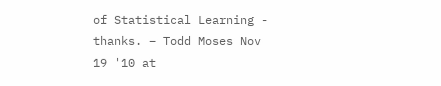of Statistical Learning - thanks. – Todd Moses Nov 19 '10 at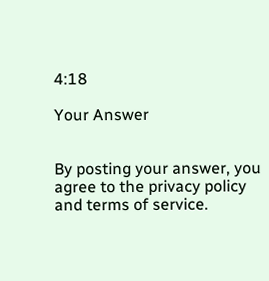4:18

Your Answer


By posting your answer, you agree to the privacy policy and terms of service.